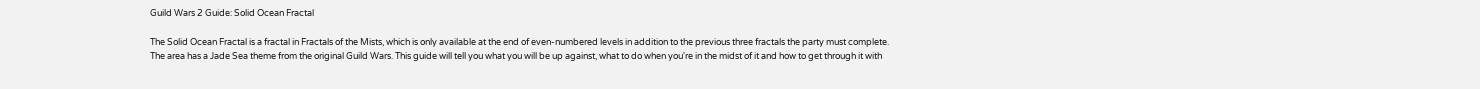Guild Wars 2 Guide: Solid Ocean Fractal

The Solid Ocean Fractal is a fractal in Fractals of the Mists, which is only available at the end of even-numbered levels in addition to the previous three fractals the party must complete. The area has a Jade Sea theme from the original Guild Wars. This guide will tell you what you will be up against, what to do when you're in the midst of it and how to get through it with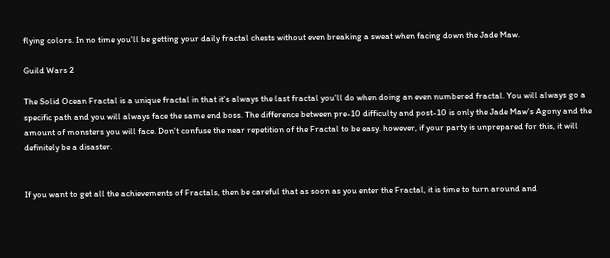flying colors. In no time you'll be getting your daily fractal chests without even breaking a sweat when facing down the Jade Maw.

Guild Wars 2

The Solid Ocean Fractal is a unique fractal in that it's always the last fractal you'll do when doing an even numbered fractal. You will always go a specific path and you will always face the same end boss. The difference between pre-10 difficulty and post-10 is only the Jade Maw's Agony and the amount of monsters you will face. Don't confuse the near repetition of the Fractal to be easy. however, if your party is unprepared for this, it will definitely be a disaster.


If you want to get all the achievements of Fractals, then be careful that as soon as you enter the Fractal, it is time to turn around and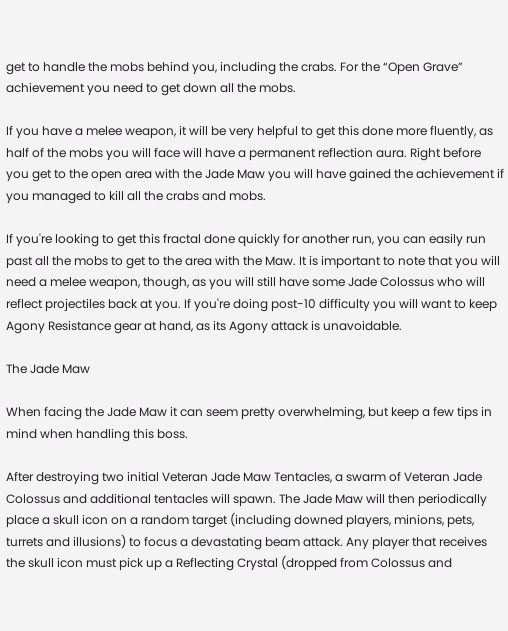get to handle the mobs behind you, including the crabs. For the “Open Grave” achievement you need to get down all the mobs.

If you have a melee weapon, it will be very helpful to get this done more fluently, as half of the mobs you will face will have a permanent reflection aura. Right before you get to the open area with the Jade Maw you will have gained the achievement if you managed to kill all the crabs and mobs.

If you're looking to get this fractal done quickly for another run, you can easily run past all the mobs to get to the area with the Maw. It is important to note that you will need a melee weapon, though, as you will still have some Jade Colossus who will reflect projectiles back at you. If you're doing post-10 difficulty you will want to keep Agony Resistance gear at hand, as its Agony attack is unavoidable.

The Jade Maw

When facing the Jade Maw it can seem pretty overwhelming, but keep a few tips in mind when handling this boss.

After destroying two initial Veteran Jade Maw Tentacles, a swarm of Veteran Jade Colossus and additional tentacles will spawn. The Jade Maw will then periodically place a skull icon on a random target (including downed players, minions, pets, turrets and illusions) to focus a devastating beam attack. Any player that receives the skull icon must pick up a Reflecting Crystal (dropped from Colossus and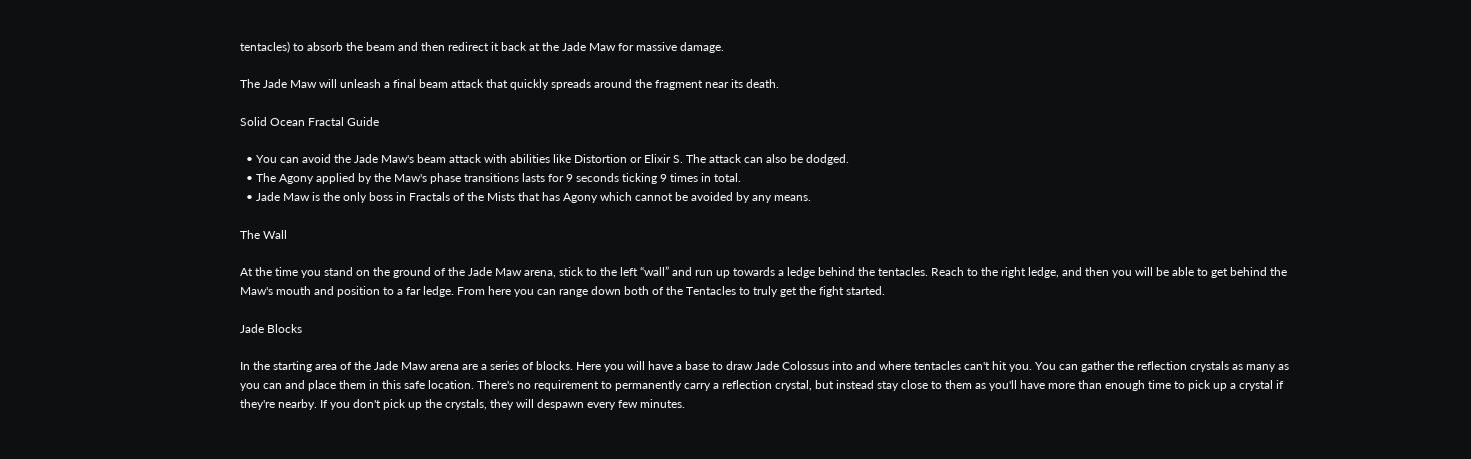tentacles) to absorb the beam and then redirect it back at the Jade Maw for massive damage.

The Jade Maw will unleash a final beam attack that quickly spreads around the fragment near its death.

Solid Ocean Fractal Guide

  • You can avoid the Jade Maw's beam attack with abilities like Distortion or Elixir S. The attack can also be dodged.
  • The Agony applied by the Maw's phase transitions lasts for 9 seconds ticking 9 times in total.
  • Jade Maw is the only boss in Fractals of the Mists that has Agony which cannot be avoided by any means.

The Wall

At the time you stand on the ground of the Jade Maw arena, stick to the left “wall” and run up towards a ledge behind the tentacles. Reach to the right ledge, and then you will be able to get behind the Maw's mouth and position to a far ledge. From here you can range down both of the Tentacles to truly get the fight started.

Jade Blocks

In the starting area of the Jade Maw arena are a series of blocks. Here you will have a base to draw Jade Colossus into and where tentacles can't hit you. You can gather the reflection crystals as many as you can and place them in this safe location. There's no requirement to permanently carry a reflection crystal, but instead stay close to them as you'll have more than enough time to pick up a crystal if they're nearby. If you don't pick up the crystals, they will despawn every few minutes.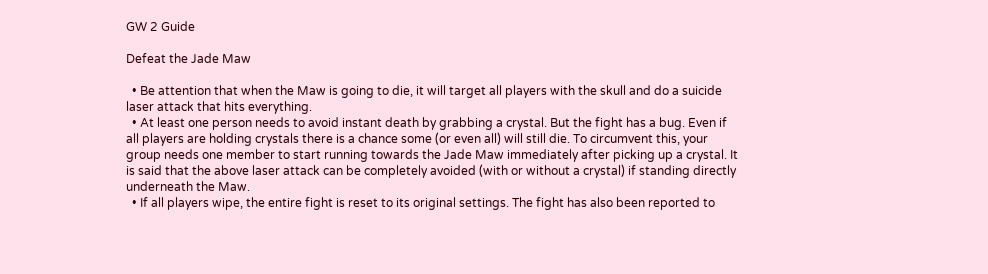GW 2 Guide

Defeat the Jade Maw

  • Be attention that when the Maw is going to die, it will target all players with the skull and do a suicide laser attack that hits everything.
  • At least one person needs to avoid instant death by grabbing a crystal. But the fight has a bug. Even if all players are holding crystals there is a chance some (or even all) will still die. To circumvent this, your group needs one member to start running towards the Jade Maw immediately after picking up a crystal. It is said that the above laser attack can be completely avoided (with or without a crystal) if standing directly underneath the Maw.
  • If all players wipe, the entire fight is reset to its original settings. The fight has also been reported to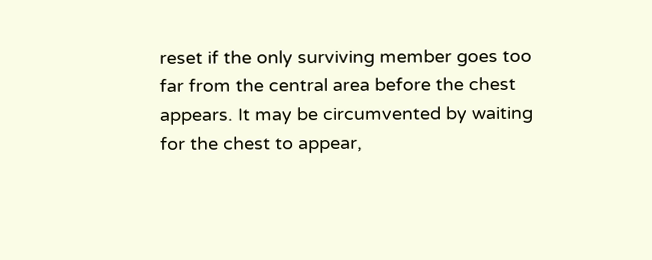reset if the only surviving member goes too far from the central area before the chest appears. It may be circumvented by waiting for the chest to appear,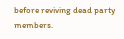before reviving dead party members.